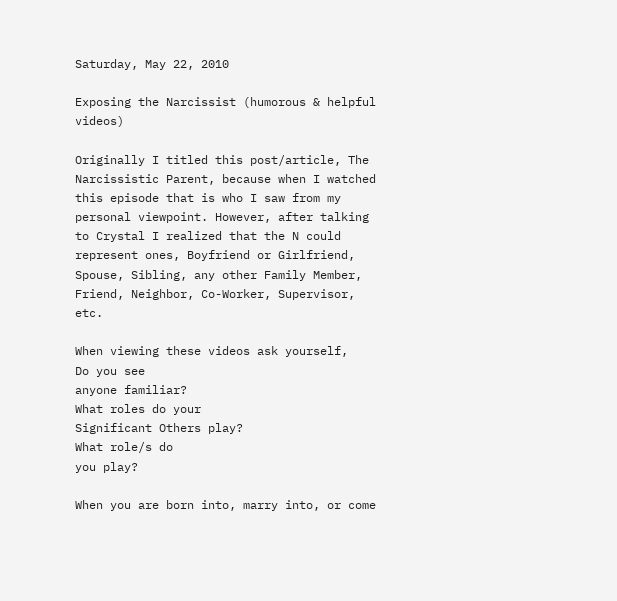Saturday, May 22, 2010

Exposing the Narcissist (humorous & helpful videos)

Originally I titled this post/article, The Narcissistic Parent, because when I watched this episode that is who I saw from my personal viewpoint. However, after talking to Crystal I realized that the N could represent ones, Boyfriend or Girlfriend, Spouse, Sibling, any other Family Member, Friend, Neighbor, Co-Worker, Supervisor, etc.

When viewing these videos ask yourself,
Do you see
anyone familiar?
What roles do your
Significant Others play?
What role/s do
you play?

When you are born into, marry into, or come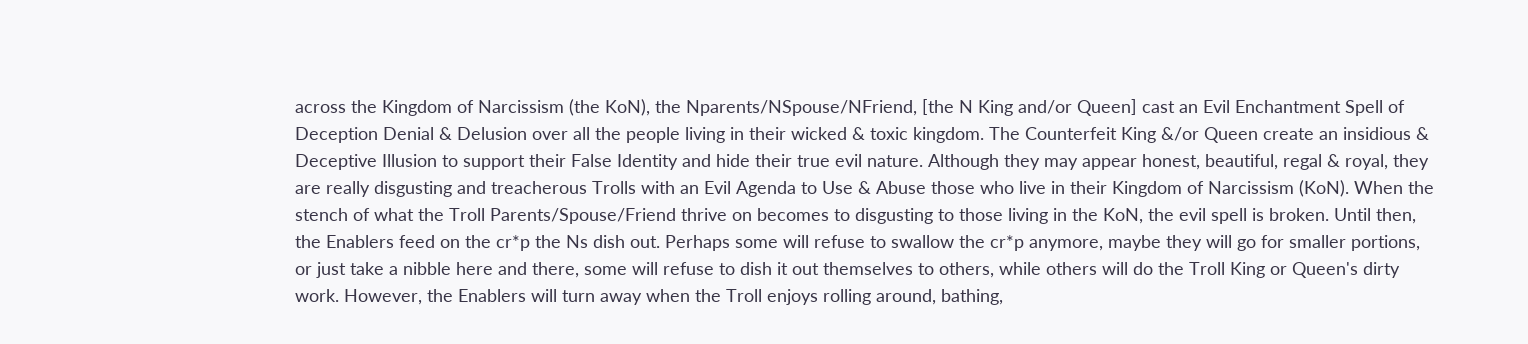across the Kingdom of Narcissism (the KoN), the Nparents/NSpouse/NFriend, [the N King and/or Queen] cast an Evil Enchantment Spell of Deception Denial & Delusion over all the people living in their wicked & toxic kingdom. The Counterfeit King &/or Queen create an insidious & Deceptive Illusion to support their False Identity and hide their true evil nature. Although they may appear honest, beautiful, regal & royal, they are really disgusting and treacherous Trolls with an Evil Agenda to Use & Abuse those who live in their Kingdom of Narcissism (KoN). When the stench of what the Troll Parents/Spouse/Friend thrive on becomes to disgusting to those living in the KoN, the evil spell is broken. Until then, the Enablers feed on the cr*p the Ns dish out. Perhaps some will refuse to swallow the cr*p anymore, maybe they will go for smaller portions, or just take a nibble here and there, some will refuse to dish it out themselves to others, while others will do the Troll King or Queen's dirty work. However, the Enablers will turn away when the Troll enjoys rolling around, bathing,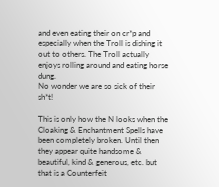and even eating their on cr*p and especially when the Troll is dishing it out to others. The Troll actually enjoys rolling around and eating horse dung.
No wonder we are so sick of their sh*t!

This is only how the N looks when the Cloaking & Enchantment Spells have been completely broken. Until then they appear quite handsome & beautiful, kind & generous, etc. but that is a Counterfeit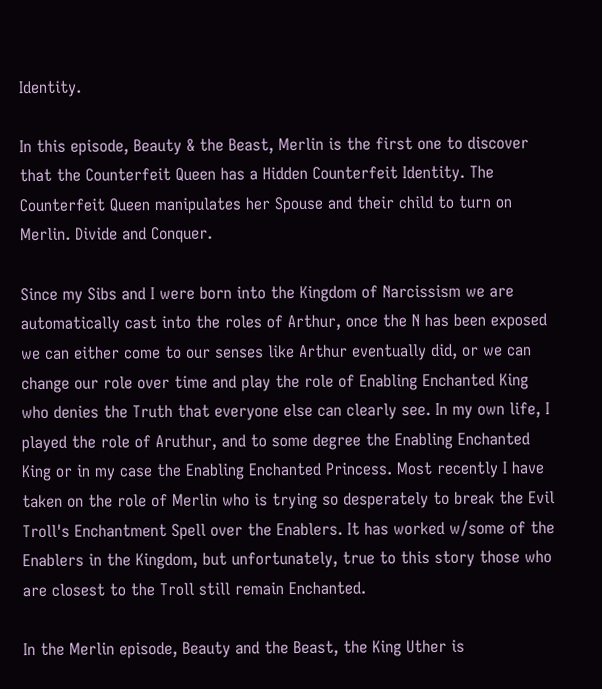Identity.

In this episode, Beauty & the Beast, Merlin is the first one to discover that the Counterfeit Queen has a Hidden Counterfeit Identity. The Counterfeit Queen manipulates her Spouse and their child to turn on Merlin. Divide and Conquer.

Since my Sibs and I were born into the Kingdom of Narcissism we are automatically cast into the roles of Arthur, once the N has been exposed we can either come to our senses like Arthur eventually did, or we can change our role over time and play the role of Enabling Enchanted King who denies the Truth that everyone else can clearly see. In my own life, I played the role of Aruthur, and to some degree the Enabling Enchanted King or in my case the Enabling Enchanted Princess. Most recently I have taken on the role of Merlin who is trying so desperately to break the Evil Troll's Enchantment Spell over the Enablers. It has worked w/some of the Enablers in the Kingdom, but unfortunately, true to this story those who are closest to the Troll still remain Enchanted.

In the Merlin episode, Beauty and the Beast, the King Uther is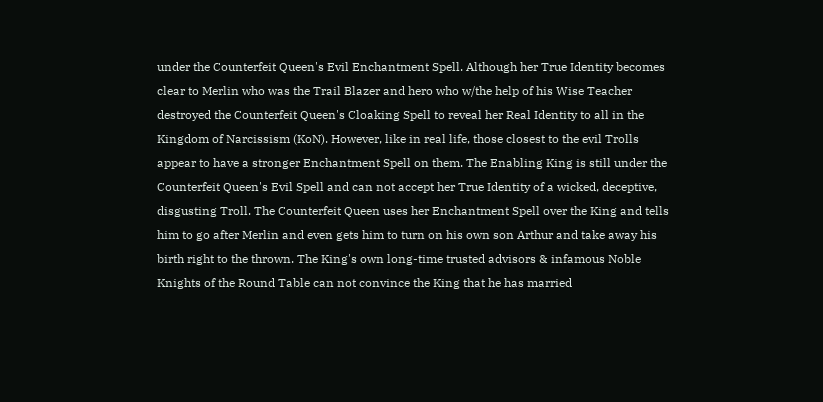under the Counterfeit Queen's Evil Enchantment Spell. Although her True Identity becomes clear to Merlin who was the Trail Blazer and hero who w/the help of his Wise Teacher destroyed the Counterfeit Queen's Cloaking Spell to reveal her Real Identity to all in the Kingdom of Narcissism (KoN). However, like in real life, those closest to the evil Trolls appear to have a stronger Enchantment Spell on them. The Enabling King is still under the Counterfeit Queen's Evil Spell and can not accept her True Identity of a wicked, deceptive, disgusting Troll. The Counterfeit Queen uses her Enchantment Spell over the King and tells him to go after Merlin and even gets him to turn on his own son Arthur and take away his birth right to the thrown. The King's own long-time trusted advisors & infamous Noble Knights of the Round Table can not convince the King that he has married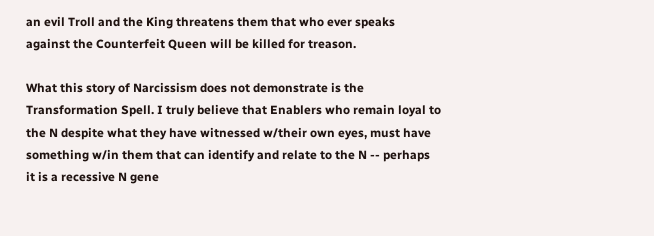an evil Troll and the King threatens them that who ever speaks against the Counterfeit Queen will be killed for treason.

What this story of Narcissism does not demonstrate is the Transformation Spell. I truly believe that Enablers who remain loyal to the N despite what they have witnessed w/their own eyes, must have something w/in them that can identify and relate to the N -- perhaps it is a recessive N gene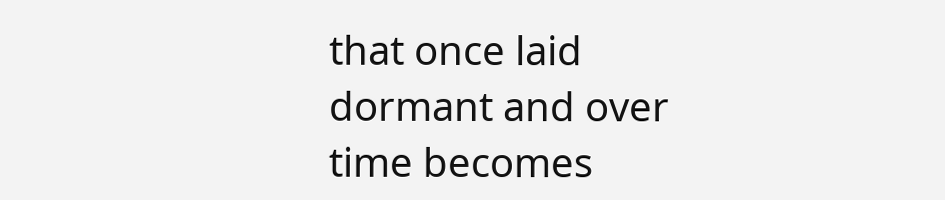that once laid dormant and over time becomes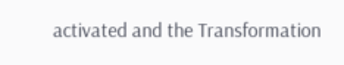activated and the Transformation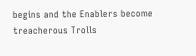begins and the Enablers become treacherous Trolls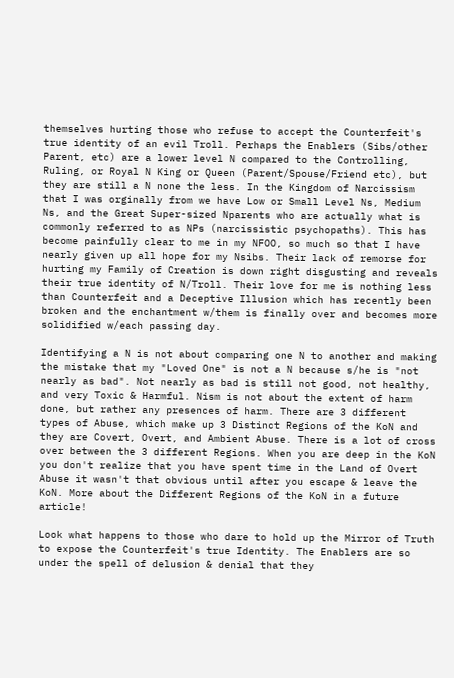themselves hurting those who refuse to accept the Counterfeit's true identity of an evil Troll. Perhaps the Enablers (Sibs/other Parent, etc) are a lower level N compared to the Controlling, Ruling, or Royal N King or Queen (Parent/Spouse/Friend etc), but they are still a N none the less. In the Kingdom of Narcissism that I was orginally from we have Low or Small Level Ns, Medium Ns, and the Great Super-sized Nparents who are actually what is commonly referred to as NPs (narcissistic psychopaths). This has become painfully clear to me in my NFOO, so much so that I have nearly given up all hope for my Nsibs. Their lack of remorse for hurting my Family of Creation is down right disgusting and reveals their true identity of N/Troll. Their love for me is nothing less than Counterfeit and a Deceptive Illusion which has recently been broken and the enchantment w/them is finally over and becomes more solidified w/each passing day.

Identifying a N is not about comparing one N to another and making the mistake that my "Loved One" is not a N because s/he is "not nearly as bad". Not nearly as bad is still not good, not healthy, and very Toxic & Harmful. Nism is not about the extent of harm done, but rather any presences of harm. There are 3 different types of Abuse, which make up 3 Distinct Regions of the KoN and they are Covert, Overt, and Ambient Abuse. There is a lot of cross over between the 3 different Regions. When you are deep in the KoN you don't realize that you have spent time in the Land of Overt Abuse it wasn't that obvious until after you escape & leave the KoN. More about the Different Regions of the KoN in a future article!

Look what happens to those who dare to hold up the Mirror of Truth to expose the Counterfeit's true Identity. The Enablers are so under the spell of delusion & denial that they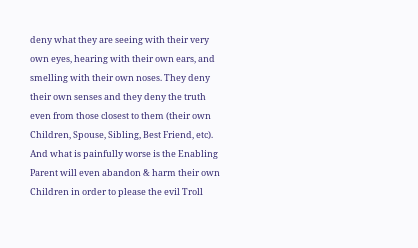deny what they are seeing with their very own eyes, hearing with their own ears, and smelling with their own noses. They deny their own senses and they deny the truth even from those closest to them (their own Children, Spouse, Sibling, Best Friend, etc). And what is painfully worse is the Enabling Parent will even abandon & harm their own Children in order to please the evil Troll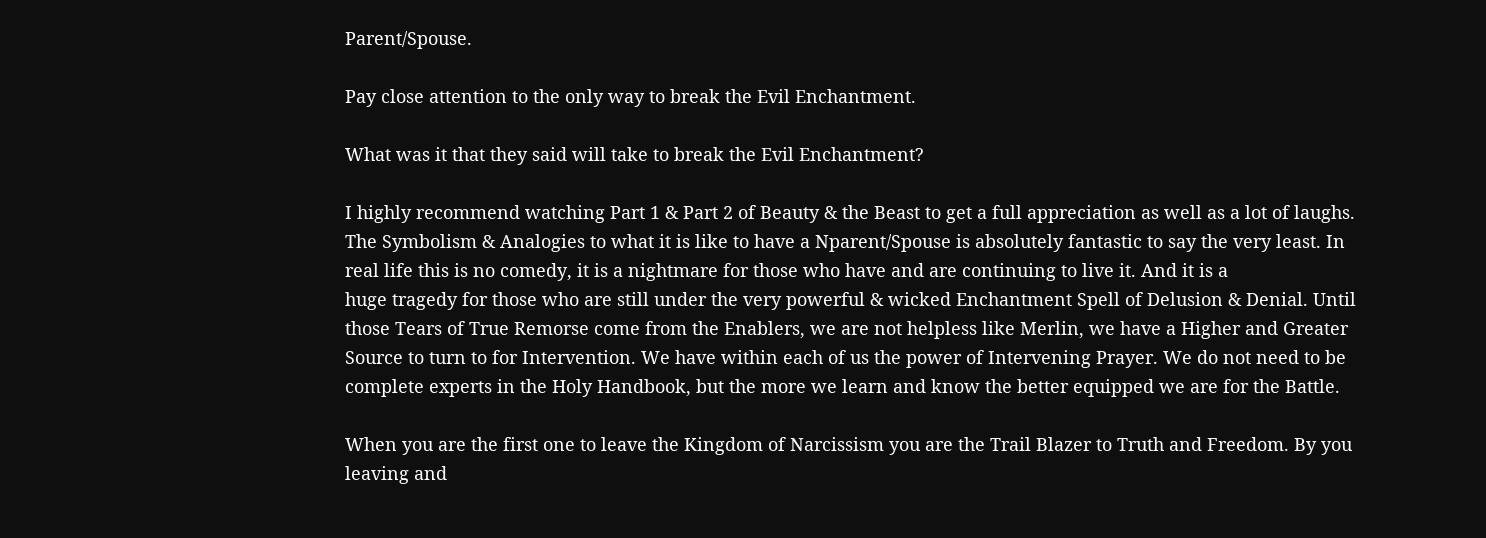Parent/Spouse.

Pay close attention to the only way to break the Evil Enchantment.

What was it that they said will take to break the Evil Enchantment?

I highly recommend watching Part 1 & Part 2 of Beauty & the Beast to get a full appreciation as well as a lot of laughs. The Symbolism & Analogies to what it is like to have a Nparent/Spouse is absolutely fantastic to say the very least. In real life this is no comedy, it is a nightmare for those who have and are continuing to live it. And it is a
huge tragedy for those who are still under the very powerful & wicked Enchantment Spell of Delusion & Denial. Until those Tears of True Remorse come from the Enablers, we are not helpless like Merlin, we have a Higher and Greater Source to turn to for Intervention. We have within each of us the power of Intervening Prayer. We do not need to be complete experts in the Holy Handbook, but the more we learn and know the better equipped we are for the Battle.

When you are the first one to leave the Kingdom of Narcissism you are the Trail Blazer to Truth and Freedom. By you leaving and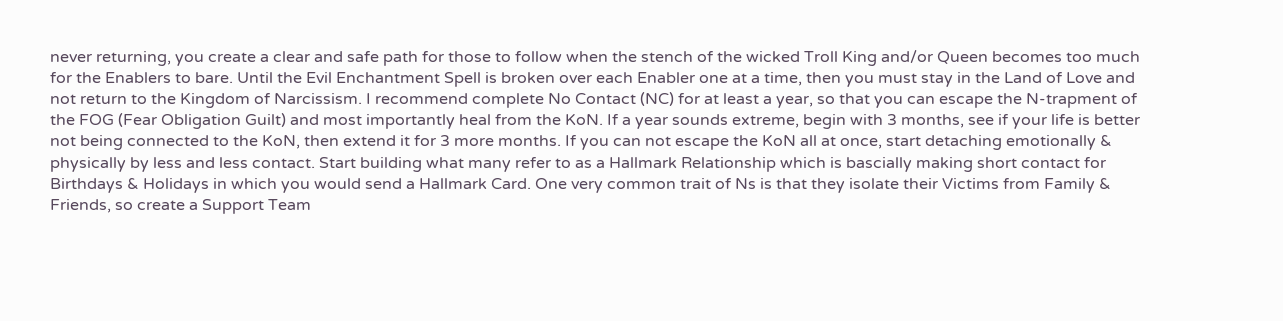never returning, you create a clear and safe path for those to follow when the stench of the wicked Troll King and/or Queen becomes too much for the Enablers to bare. Until the Evil Enchantment Spell is broken over each Enabler one at a time, then you must stay in the Land of Love and not return to the Kingdom of Narcissism. I recommend complete No Contact (NC) for at least a year, so that you can escape the N-trapment of the FOG (Fear Obligation Guilt) and most importantly heal from the KoN. If a year sounds extreme, begin with 3 months, see if your life is better not being connected to the KoN, then extend it for 3 more months. If you can not escape the KoN all at once, start detaching emotionally & physically by less and less contact. Start building what many refer to as a Hallmark Relationship which is bascially making short contact for Birthdays & Holidays in which you would send a Hallmark Card. One very common trait of Ns is that they isolate their Victims from Family & Friends, so create a Support Team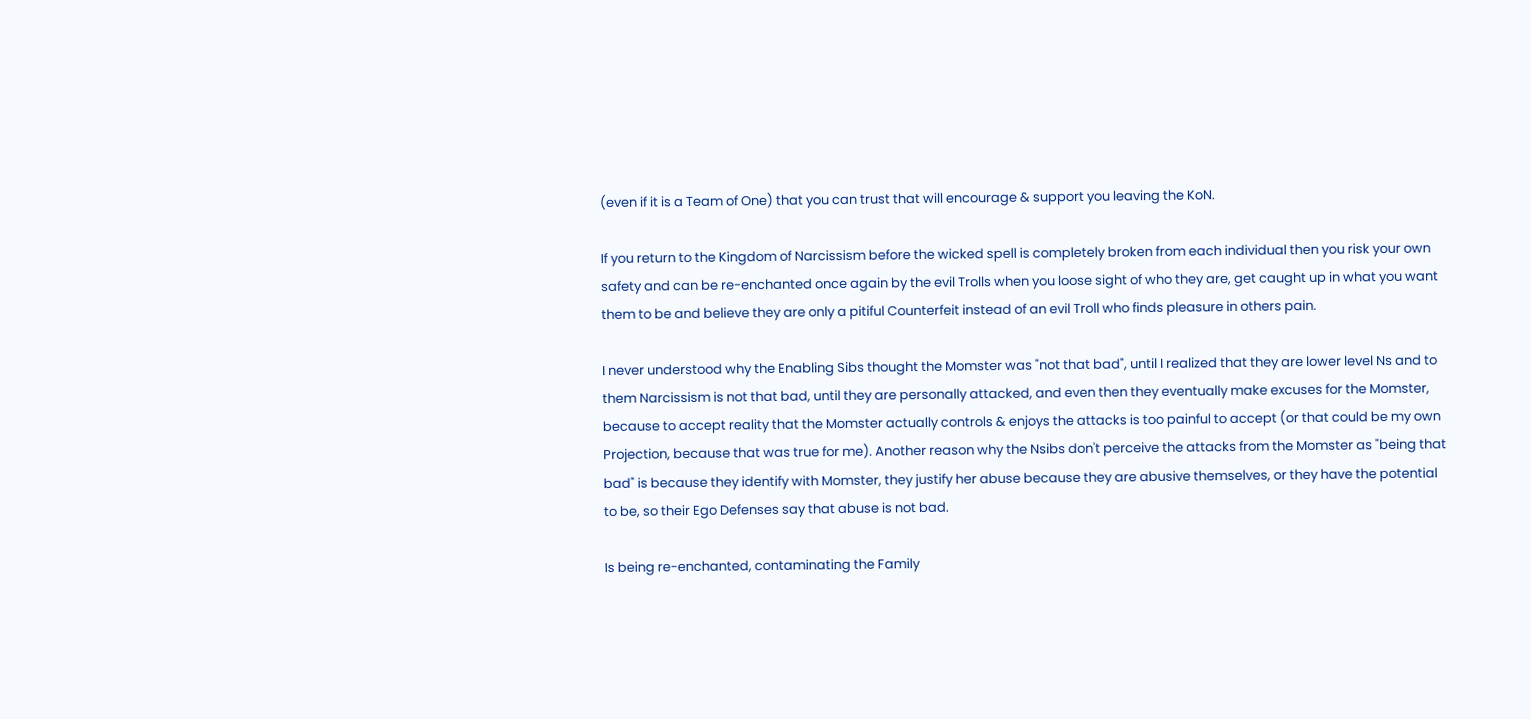(even if it is a Team of One) that you can trust that will encourage & support you leaving the KoN.

If you return to the Kingdom of Narcissism before the wicked spell is completely broken from each individual then you risk your own safety and can be re-enchanted once again by the evil Trolls when you loose sight of who they are, get caught up in what you want them to be and believe they are only a pitiful Counterfeit instead of an evil Troll who finds pleasure in others pain.

I never understood why the Enabling Sibs thought the Momster was "not that bad", until I realized that they are lower level Ns and to them Narcissism is not that bad, until they are personally attacked, and even then they eventually make excuses for the Momster, because to accept reality that the Momster actually controls & enjoys the attacks is too painful to accept (or that could be my own Projection, because that was true for me). Another reason why the Nsibs don't perceive the attacks from the Momster as "being that bad" is because they identify with Momster, they justify her abuse because they are abusive themselves, or they have the potential to be, so their Ego Defenses say that abuse is not bad.

Is being re-enchanted, contaminating the Family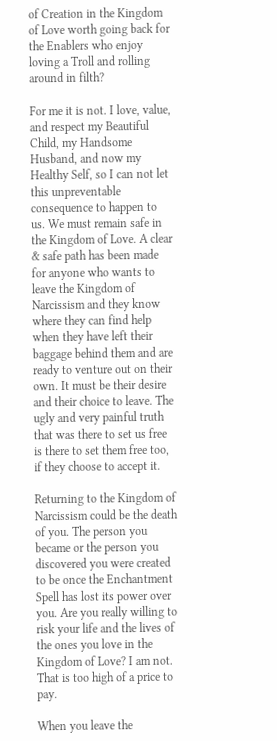of Creation in the Kingdom of Love worth going back for the Enablers who enjoy loving a Troll and rolling around in filth?

For me it is not. I love, value, and respect my Beautiful Child, my Handsome Husband, and now my Healthy Self, so I can not let this unpreventable consequence to happen to us. We must remain safe in the Kingdom of Love. A clear & safe path has been made for anyone who wants to leave the Kingdom of Narcissism and they know where they can find help when they have left their baggage behind them and are ready to venture out on their own. It must be their desire and their choice to leave. The ugly and very painful truth that was there to set us free is there to set them free too, if they choose to accept it.

Returning to the Kingdom of Narcissism could be the death of you. The person you became or the person you discovered you were created to be once the Enchantment Spell has lost its power over you. Are you really willing to risk your life and the lives of the ones you love in the Kingdom of Love? I am not. That is too high of a price to pay.

When you leave the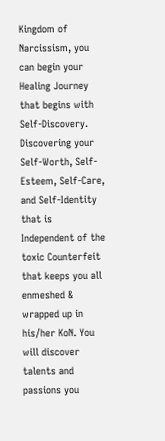Kingdom of Narcissism, you can begin your Healing Journey that begins with Self-Discovery. Discovering your Self-Worth, Self-Esteem, Self-Care, and Self-Identity that is Independent of the toxic Counterfeit that keeps you all enmeshed & wrapped up in his/her KoN. You will discover talents and passions you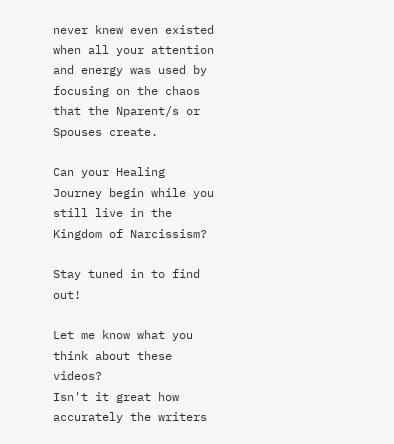never knew even existed when all your attention and energy was used by focusing on the chaos that the Nparent/s or Spouses create.

Can your Healing Journey begin while you still live in the Kingdom of Narcissism?

Stay tuned in to find out!

Let me know what you think about these videos?
Isn't it great how accurately the writers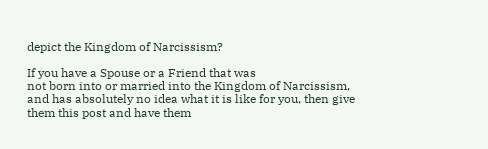depict the Kingdom of Narcissism?

If you have a Spouse or a Friend that was
not born into or married into the Kingdom of Narcissism, and has absolutely no idea what it is like for you, then give them this post and have them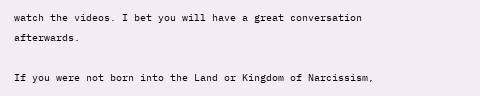watch the videos. I bet you will have a great conversation afterwards.

If you were not born into the Land or Kingdom of Narcissism,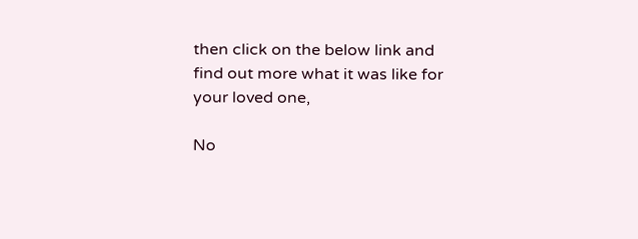then click on the below link and find out more what it was like for your loved one,

No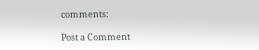comments:

Post a Comment